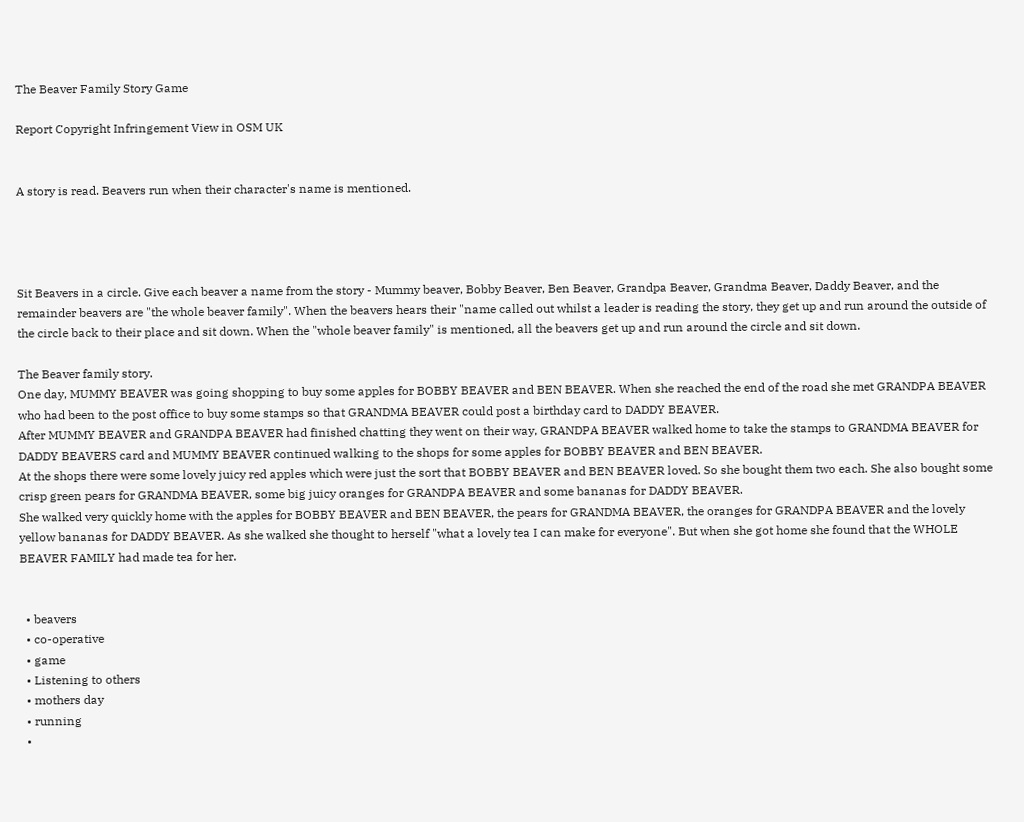The Beaver Family Story Game

Report Copyright Infringement View in OSM UK


A story is read. Beavers run when their character's name is mentioned.




Sit Beavers in a circle. Give each beaver a name from the story - Mummy beaver, Bobby Beaver, Ben Beaver, Grandpa Beaver, Grandma Beaver, Daddy Beaver, and the remainder beavers are "the whole beaver family". When the beavers hears their "name called out whilst a leader is reading the story, they get up and run around the outside of the circle back to their place and sit down. When the "whole beaver family" is mentioned, all the beavers get up and run around the circle and sit down.

The Beaver family story.
One day, MUMMY BEAVER was going shopping to buy some apples for BOBBY BEAVER and BEN BEAVER. When she reached the end of the road she met GRANDPA BEAVER who had been to the post office to buy some stamps so that GRANDMA BEAVER could post a birthday card to DADDY BEAVER.
After MUMMY BEAVER and GRANDPA BEAVER had finished chatting they went on their way, GRANDPA BEAVER walked home to take the stamps to GRANDMA BEAVER for DADDY BEAVERS card and MUMMY BEAVER continued walking to the shops for some apples for BOBBY BEAVER and BEN BEAVER.
At the shops there were some lovely juicy red apples which were just the sort that BOBBY BEAVER and BEN BEAVER loved. So she bought them two each. She also bought some crisp green pears for GRANDMA BEAVER, some big juicy oranges for GRANDPA BEAVER and some bananas for DADDY BEAVER.
She walked very quickly home with the apples for BOBBY BEAVER and BEN BEAVER, the pears for GRANDMA BEAVER, the oranges for GRANDPA BEAVER and the lovely yellow bananas for DADDY BEAVER. As she walked she thought to herself "what a lovely tea I can make for everyone". But when she got home she found that the WHOLE BEAVER FAMILY had made tea for her.


  • beavers
  • co-operative
  • game
  • Listening to others
  • mothers day
  • running
  •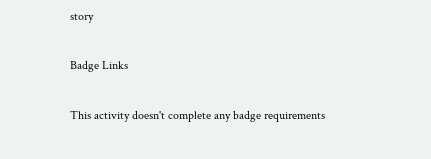story

Badge Links

This activity doesn't complete any badge requirements